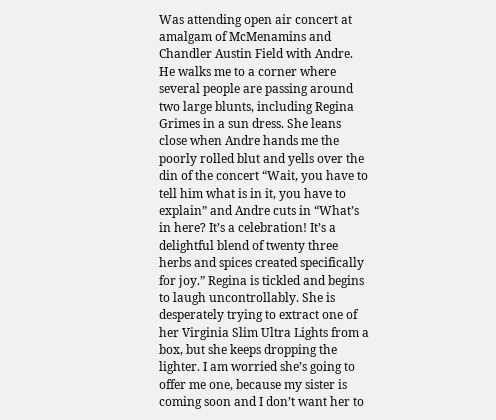Was attending open air concert at amalgam of McMenamins and Chandler Austin Field with Andre. He walks me to a corner where several people are passing around two large blunts, including Regina Grimes in a sun dress. She leans close when Andre hands me the poorly rolled blut and yells over the din of the concert “Wait, you have to tell him what is in it, you have to explain” and Andre cuts in “What’s in here? It’s a celebration! It’s a delightful blend of twenty three herbs and spices created specifically for joy.” Regina is tickled and begins to laugh uncontrollably. She is desperately trying to extract one of her Virginia Slim Ultra Lights from a box, but she keeps dropping the lighter. I am worried she’s going to offer me one, because my sister is coming soon and I don’t want her to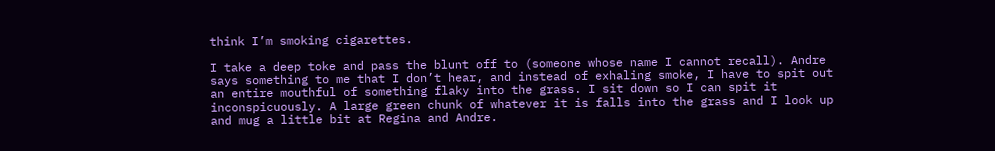think I’m smoking cigarettes.

I take a deep toke and pass the blunt off to (someone whose name I cannot recall). Andre says something to me that I don’t hear, and instead of exhaling smoke, I have to spit out an entire mouthful of something flaky into the grass. I sit down so I can spit it inconspicuously. A large green chunk of whatever it is falls into the grass and I look up and mug a little bit at Regina and Andre.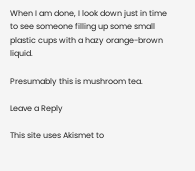When I am done, I look down just in time to see someone filling up some small plastic cups with a hazy orange-brown liquid.

Presumably this is mushroom tea.

Leave a Reply

This site uses Akismet to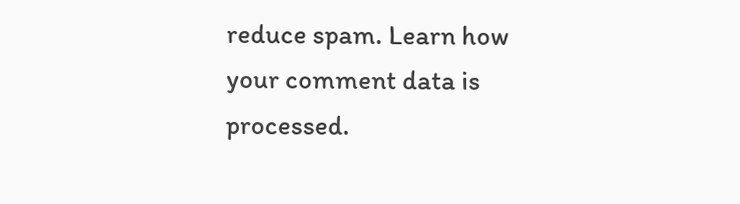reduce spam. Learn how your comment data is processed.